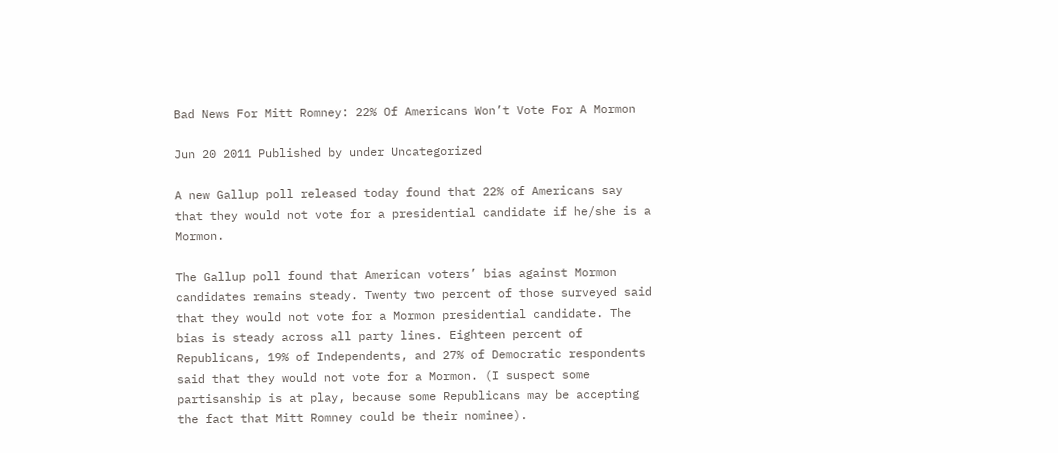Bad News For Mitt Romney: 22% Of Americans Won’t Vote For A Mormon

Jun 20 2011 Published by under Uncategorized

A new Gallup poll released today found that 22% of Americans say that they would not vote for a presidential candidate if he/she is a Mormon.

The Gallup poll found that American voters’ bias against Mormon candidates remains steady. Twenty two percent of those surveyed said that they would not vote for a Mormon presidential candidate. The bias is steady across all party lines. Eighteen percent of Republicans, 19% of Independents, and 27% of Democratic respondents said that they would not vote for a Mormon. (I suspect some partisanship is at play, because some Republicans may be accepting the fact that Mitt Romney could be their nominee).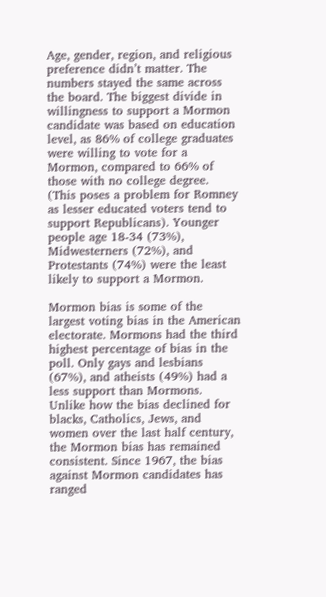Age, gender, region, and religious preference didn’t matter. The numbers stayed the same across the board. The biggest divide in willingness to support a Mormon candidate was based on education level, as 86% of college graduates were willing to vote for a Mormon, compared to 66% of those with no college degree. (This poses a problem for Romney as lesser educated voters tend to support Republicans). Younger people age 18-34 (73%), Midwesterners (72%), and Protestants (74%) were the least likely to support a Mormon.

Mormon bias is some of the largest voting bias in the American electorate. Mormons had the third highest percentage of bias in the poll. Only gays and lesbians (67%), and atheists (49%) had a less support than Mormons. Unlike how the bias declined for blacks, Catholics, Jews, and women over the last half century, the Mormon bias has remained consistent. Since 1967, the bias against Mormon candidates has ranged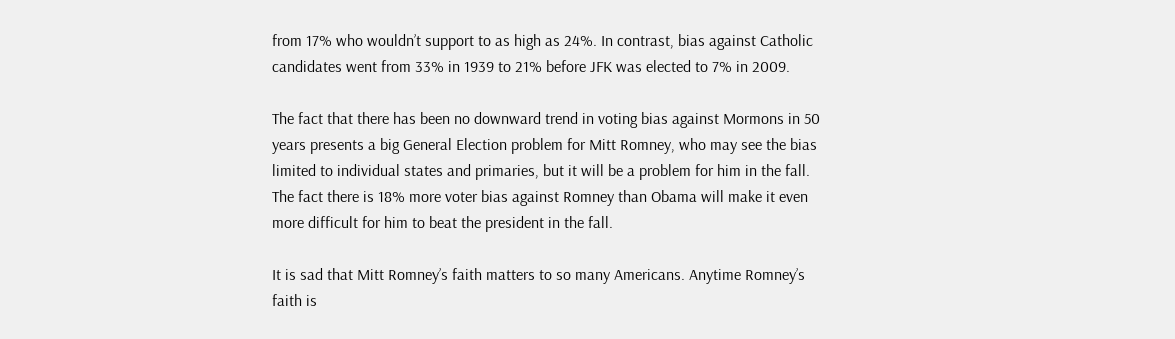from 17% who wouldn’t support to as high as 24%. In contrast, bias against Catholic candidates went from 33% in 1939 to 21% before JFK was elected to 7% in 2009.

The fact that there has been no downward trend in voting bias against Mormons in 50 years presents a big General Election problem for Mitt Romney, who may see the bias limited to individual states and primaries, but it will be a problem for him in the fall. The fact there is 18% more voter bias against Romney than Obama will make it even more difficult for him to beat the president in the fall.

It is sad that Mitt Romney’s faith matters to so many Americans. Anytime Romney’s faith is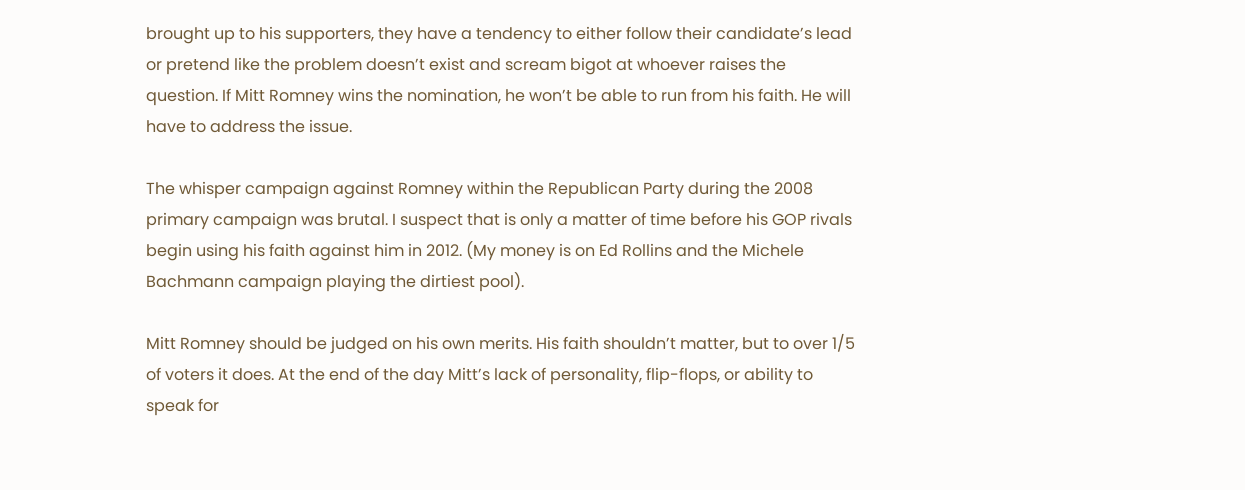brought up to his supporters, they have a tendency to either follow their candidate’s lead or pretend like the problem doesn’t exist and scream bigot at whoever raises the question. If Mitt Romney wins the nomination, he won’t be able to run from his faith. He will have to address the issue.

The whisper campaign against Romney within the Republican Party during the 2008 primary campaign was brutal. I suspect that is only a matter of time before his GOP rivals begin using his faith against him in 2012. (My money is on Ed Rollins and the Michele Bachmann campaign playing the dirtiest pool).

Mitt Romney should be judged on his own merits. His faith shouldn’t matter, but to over 1/5 of voters it does. At the end of the day Mitt’s lack of personality, flip-flops, or ability to speak for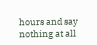hours and say nothing at all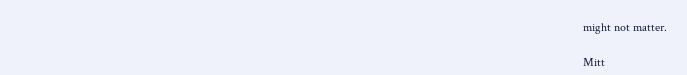might not matter.

Mitt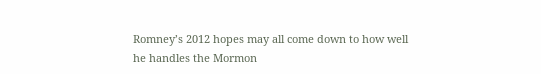Romney’s 2012 hopes may all come down to how well he handles the Mormon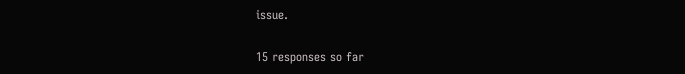issue.

15 responses so far